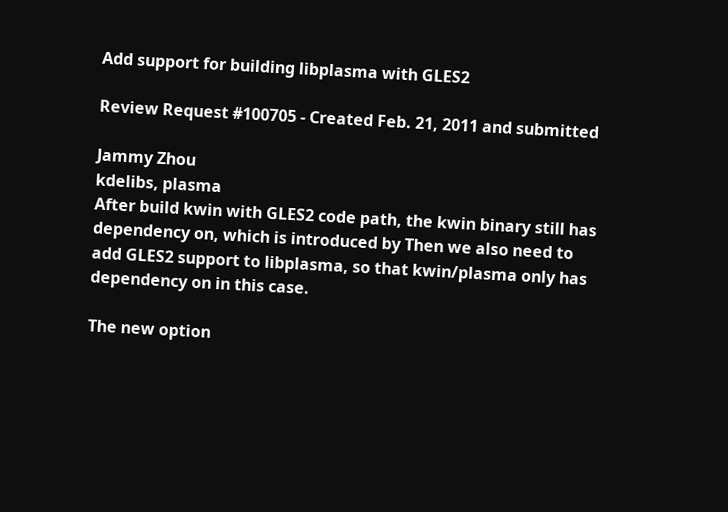Add support for building libplasma with GLES2

Review Request #100705 - Created Feb. 21, 2011 and submitted

Jammy Zhou
kdelibs, plasma
After build kwin with GLES2 code path, the kwin binary still has dependency on, which is introduced by Then we also need to add GLES2 support to libplasma, so that kwin/plasma only has dependency on in this case.

The new option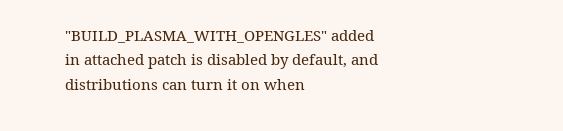"BUILD_PLASMA_WITH_OPENGLES" added in attached patch is disabled by default, and distributions can turn it on when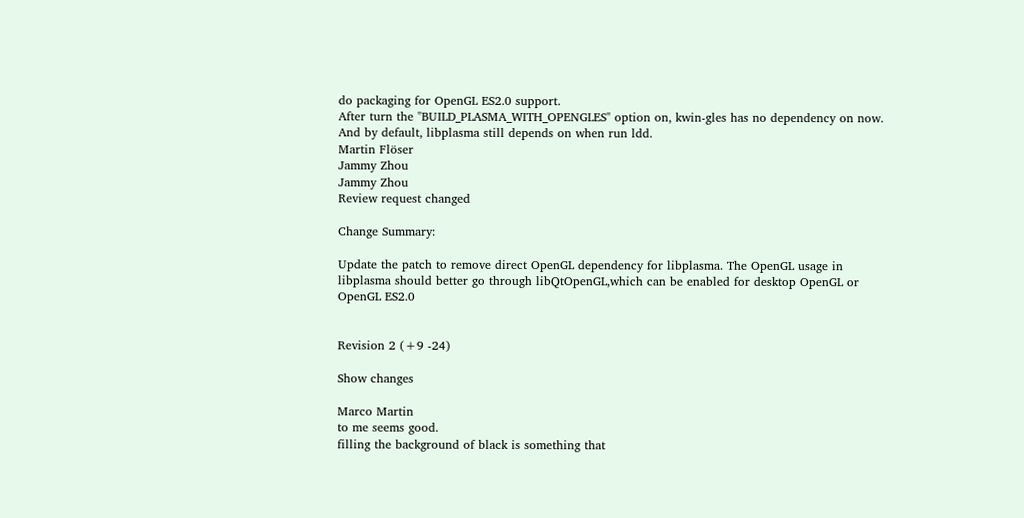do packaging for OpenGL ES2.0 support.
After turn the "BUILD_PLASMA_WITH_OPENGLES" option on, kwin-gles has no dependency on now. And by default, libplasma still depends on when run ldd.
Martin Flöser
Jammy Zhou
Jammy Zhou
Review request changed

Change Summary:

Update the patch to remove direct OpenGL dependency for libplasma. The OpenGL usage in libplasma should better go through libQtOpenGL,which can be enabled for desktop OpenGL or OpenGL ES2.0


Revision 2 (+9 -24)

Show changes

Marco Martin
to me seems good.
filling the background of black is something that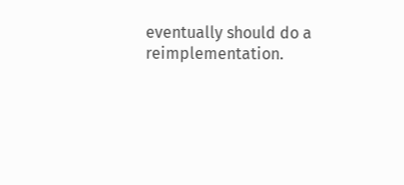eventually should do a reimplementation.